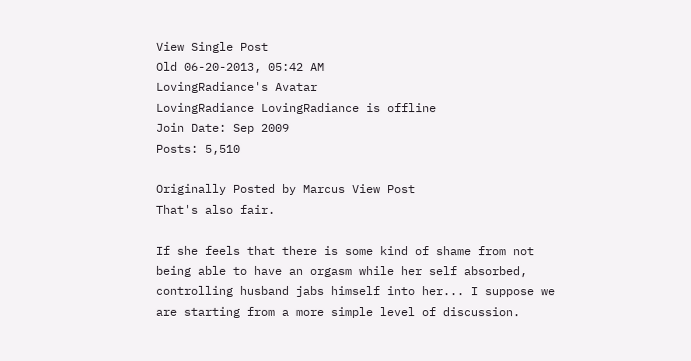View Single Post
Old 06-20-2013, 05:42 AM
LovingRadiance's Avatar
LovingRadiance LovingRadiance is offline
Join Date: Sep 2009
Posts: 5,510

Originally Posted by Marcus View Post
That's also fair.

If she feels that there is some kind of shame from not being able to have an orgasm while her self absorbed, controlling husband jabs himself into her... I suppose we are starting from a more simple level of discussion.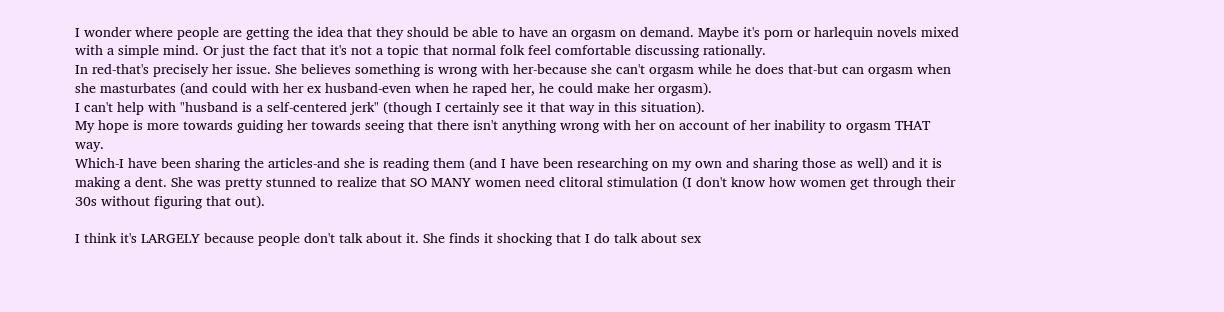I wonder where people are getting the idea that they should be able to have an orgasm on demand. Maybe it's porn or harlequin novels mixed with a simple mind. Or just the fact that it's not a topic that normal folk feel comfortable discussing rationally.
In red-that's precisely her issue. She believes something is wrong with her-because she can't orgasm while he does that-but can orgasm when she masturbates (and could with her ex husband-even when he raped her, he could make her orgasm).
I can't help with "husband is a self-centered jerk" (though I certainly see it that way in this situation).
My hope is more towards guiding her towards seeing that there isn't anything wrong with her on account of her inability to orgasm THAT way.
Which-I have been sharing the articles-and she is reading them (and I have been researching on my own and sharing those as well) and it is making a dent. She was pretty stunned to realize that SO MANY women need clitoral stimulation (I don't know how women get through their 30s without figuring that out).

I think it's LARGELY because people don't talk about it. She finds it shocking that I do talk about sex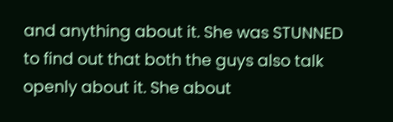and anything about it. She was STUNNED to find out that both the guys also talk openly about it. She about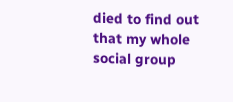died to find out that my whole social group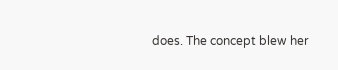does. The concept blew her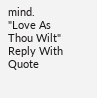mind.
"Love As Thou Wilt"
Reply With Quote